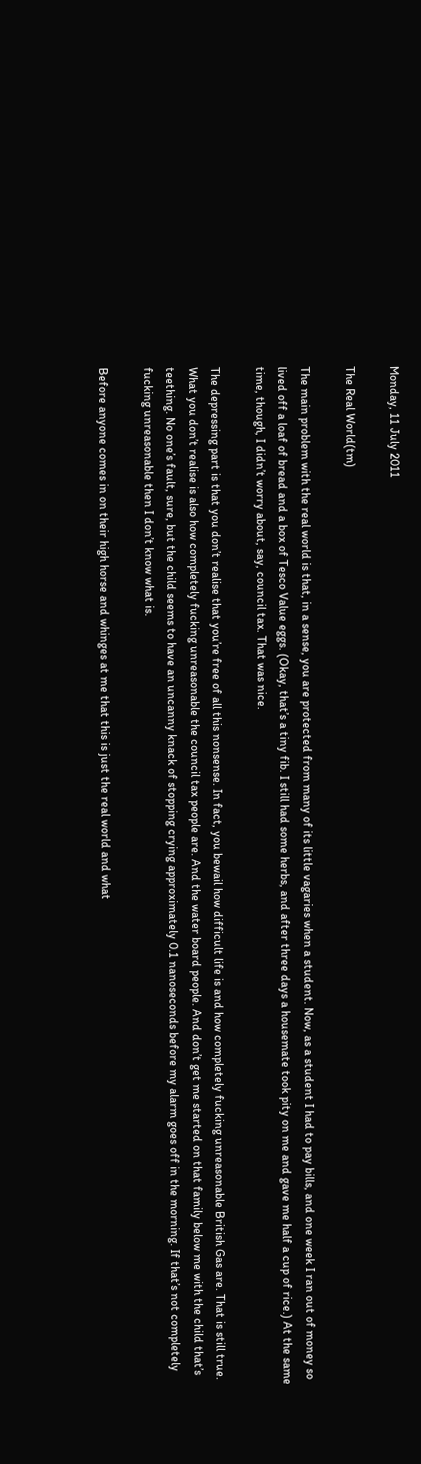Monday, 11 July 2011

The Real World(tm)

The main problem with the real world is that, in a sense, you are protected from many of its little vagaries when a student. Now, as a student I had to pay bills, and one week I ran out of money so lived off a loaf of bread and a box of Tesco Value eggs. (Okay, that’s a tiny fib. I still had some herbs, and after three days a housemate took pity on me and gave me half a cup of rice.) At the same time, though, I didn’t worry about, say, council tax. That was nice.

The depressing part is that you don’t realise that you’re free of all this nonsense. In fact, you bewail how difficult life is and how completely fucking unreasonable British Gas are. That is still true. What you don’t realise is also how completely fucking unreasonable the council tax people are. And the water board people. And don’t get me started on that family below me with the child that’s teething. No one’s fault, sure, but the child seems to have an uncanny knack of stopping crying approximately 0.1 nanoseconds before my alarm goes off in the morning. If that’s not completely fucking unreasonable then I don’t know what is.

Before anyone comes in on their high horse and whinges at me that this is just the real world and what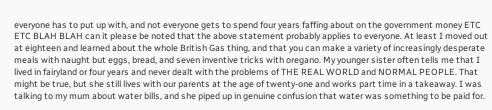everyone has to put up with, and not everyone gets to spend four years faffing about on the government money ETC ETC BLAH BLAH can it please be noted that the above statement probably applies to everyone. At least I moved out at eighteen and learned about the whole British Gas thing, and that you can make a variety of increasingly desperate meals with naught but eggs, bread, and seven inventive tricks with oregano. My younger sister often tells me that I lived in fairyland or four years and never dealt with the problems of THE REAL WORLD and NORMAL PEOPLE. That might be true, but she still lives with our parents at the age of twenty-one and works part time in a takeaway. I was talking to my mum about water bills, and she piped up in genuine confusion that water was something to be paid for.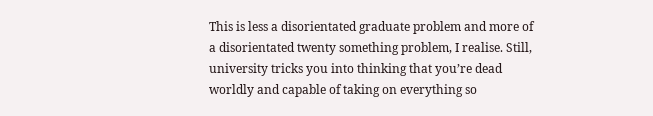This is less a disorientated graduate problem and more of a disorientated twenty something problem, I realise. Still, university tricks you into thinking that you’re dead worldly and capable of taking on everything so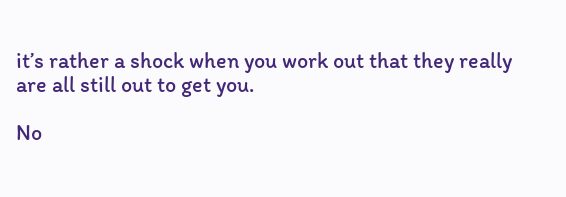it’s rather a shock when you work out that they really are all still out to get you.

No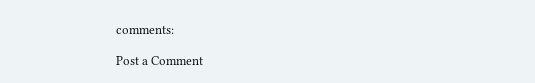comments:

Post a Comment